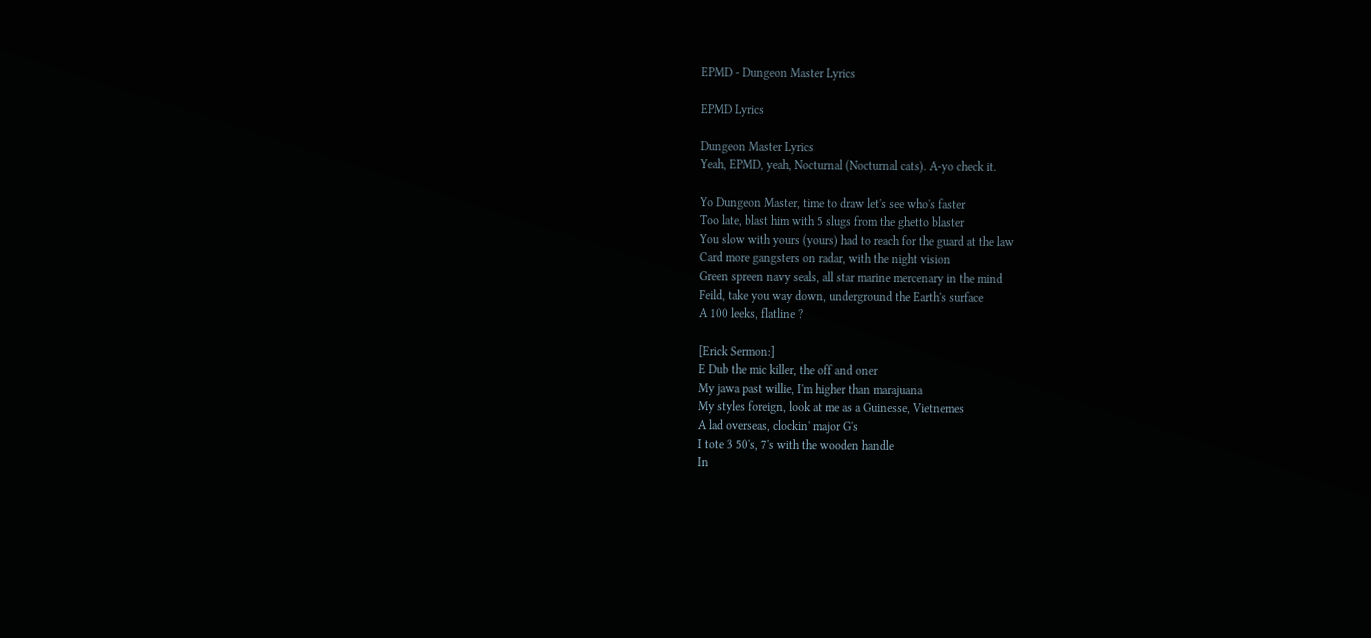EPMD - Dungeon Master Lyrics

EPMD Lyrics

Dungeon Master Lyrics
Yeah, EPMD, yeah, Nocturnal (Nocturnal cats). A-yo check it.

Yo Dungeon Master, time to draw let's see who's faster
Too late, blast him with 5 slugs from the ghetto blaster
You slow with yours (yours) had to reach for the guard at the law
Card more gangsters on radar, with the night vision
Green spreen navy seals, all star marine mercenary in the mind
Feild, take you way down, underground the Earth's surface
A 100 leeks, flatline ?

[Erick Sermon:]
E Dub the mic killer, the off and oner
My jawa past willie, I'm higher than marajuana
My styles foreign, look at me as a Guinesse, Vietnemes
A lad overseas, clockin' major G's
I tote 3 50's, 7's with the wooden handle
In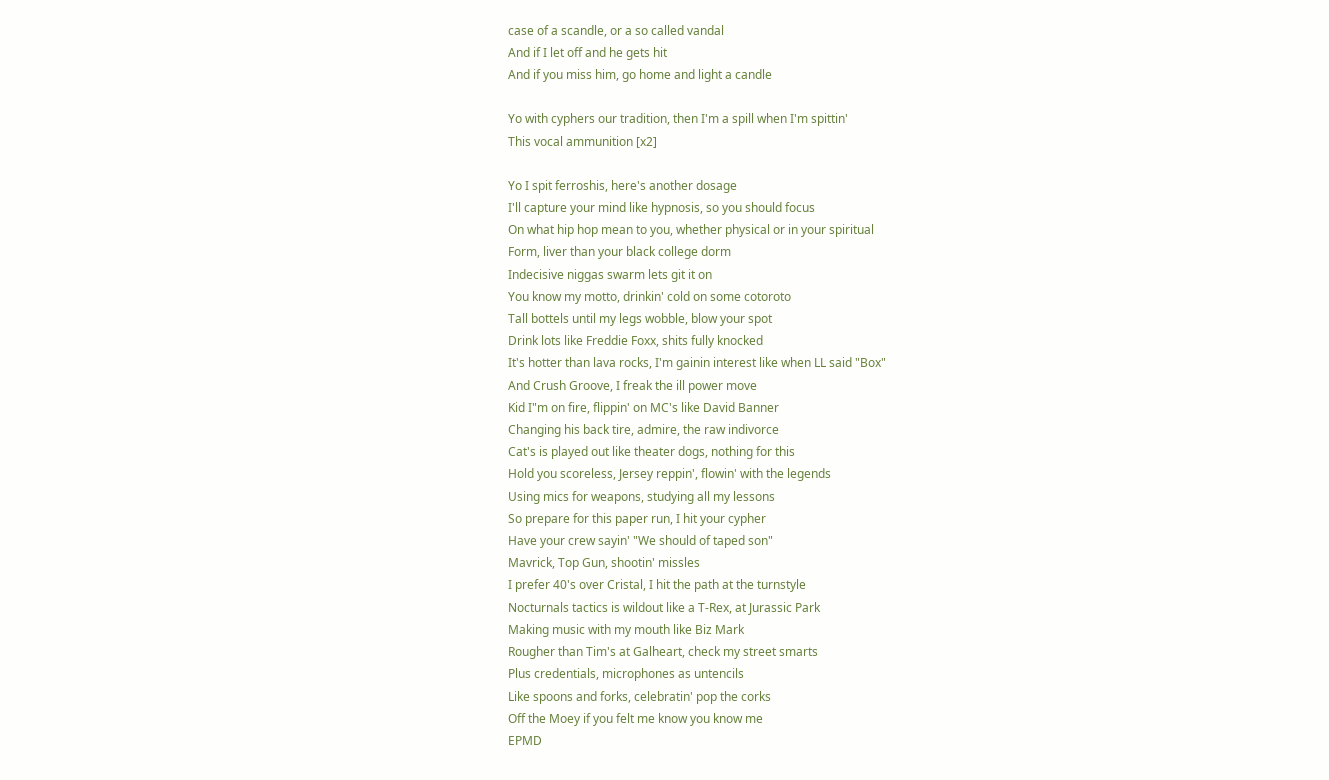case of a scandle, or a so called vandal
And if I let off and he gets hit
And if you miss him, go home and light a candle

Yo with cyphers our tradition, then I'm a spill when I'm spittin'
This vocal ammunition [x2]

Yo I spit ferroshis, here's another dosage
I'll capture your mind like hypnosis, so you should focus
On what hip hop mean to you, whether physical or in your spiritual
Form, liver than your black college dorm
Indecisive niggas swarm lets git it on
You know my motto, drinkin' cold on some cotoroto
Tall bottels until my legs wobble, blow your spot
Drink lots like Freddie Foxx, shits fully knocked
It's hotter than lava rocks, I'm gainin interest like when LL said "Box"
And Crush Groove, I freak the ill power move
Kid I"m on fire, flippin' on MC's like David Banner
Changing his back tire, admire, the raw indivorce
Cat's is played out like theater dogs, nothing for this
Hold you scoreless, Jersey reppin', flowin' with the legends
Using mics for weapons, studying all my lessons
So prepare for this paper run, I hit your cypher
Have your crew sayin' "We should of taped son"
Mavrick, Top Gun, shootin' missles
I prefer 40's over Cristal, I hit the path at the turnstyle
Nocturnals tactics is wildout like a T-Rex, at Jurassic Park
Making music with my mouth like Biz Mark
Rougher than Tim's at Galheart, check my street smarts
Plus credentials, microphones as untencils
Like spoons and forks, celebratin' pop the corks
Off the Moey if you felt me know you know me
EPMD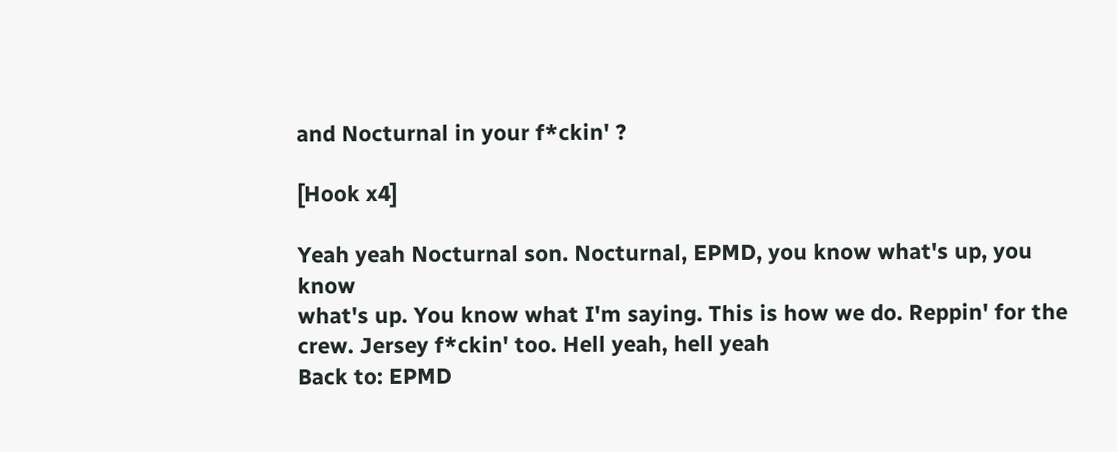and Nocturnal in your f*ckin' ?

[Hook x4]

Yeah yeah Nocturnal son. Nocturnal, EPMD, you know what's up, you know
what's up. You know what I'm saying. This is how we do. Reppin' for the
crew. Jersey f*ckin' too. Hell yeah, hell yeah
Back to: EPMD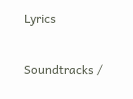Lyrics

Soundtracks /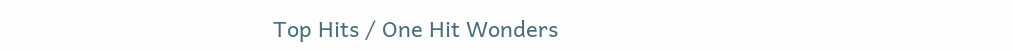Top Hits / One Hit Wonders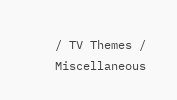/ TV Themes / Miscellaneous